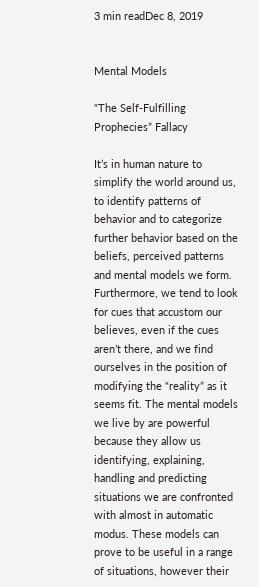3 min readDec 8, 2019


Mental Models

“The Self-Fulfilling Prophecies” Fallacy

It’s in human nature to simplify the world around us, to identify patterns of behavior and to categorize further behavior based on the beliefs, perceived patterns and mental models we form. Furthermore, we tend to look for cues that accustom our believes, even if the cues aren’t there, and we find ourselves in the position of modifying the “reality” as it seems fit. The mental models we live by are powerful because they allow us identifying, explaining, handling and predicting situations we are confronted with almost in automatic modus. These models can prove to be useful in a range of situations, however their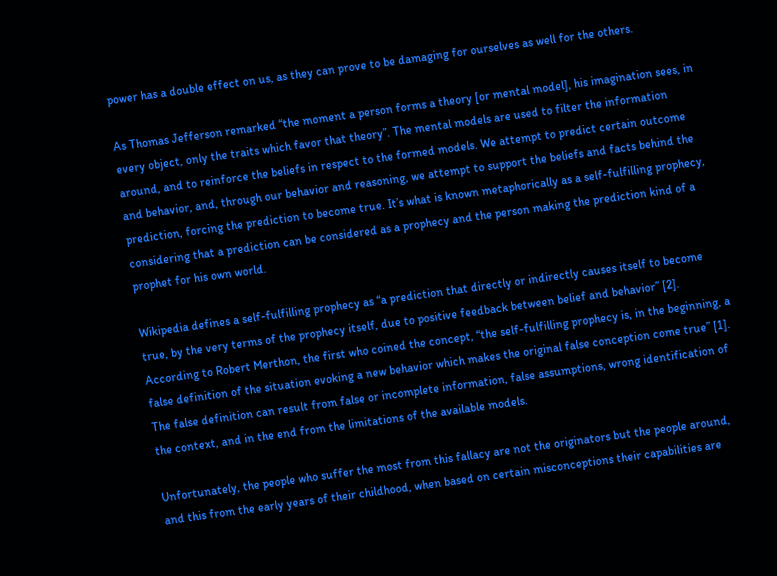power has a double effect on us, as they can prove to be damaging for ourselves as well for the others.

As Thomas Jefferson remarked “the moment a person forms a theory [or mental model], his imagination sees, in every object, only the traits which favor that theory”. The mental models are used to filter the information around, and to reinforce the beliefs in respect to the formed models. We attempt to predict certain outcome and behavior, and, through our behavior and reasoning, we attempt to support the beliefs and facts behind the prediction, forcing the prediction to become true. It’s what is known metaphorically as a self-fulfilling prophecy, considering that a prediction can be considered as a prophecy and the person making the prediction kind of a prophet for his own world.

Wikipedia defines a self-fulfilling prophecy as “a prediction that directly or indirectly causes itself to become true, by the very terms of the prophecy itself, due to positive feedback between belief and behavior” [2]. According to Robert Merthon, the first who coined the concept, “the self-fulfilling prophecy is, in the beginning, a false definition of the situation evoking a new behavior which makes the original false conception come true” [1]. The false definition can result from false or incomplete information, false assumptions, wrong identification of the context, and in the end from the limitations of the available models.

Unfortunately, the people who suffer the most from this fallacy are not the originators but the people around, and this from the early years of their childhood, when based on certain misconceptions their capabilities are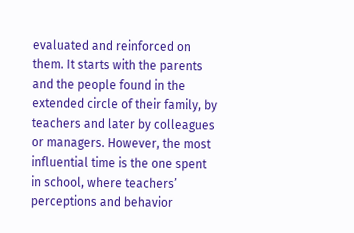evaluated and reinforced on them. It starts with the parents and the people found in the extended circle of their family, by teachers and later by colleagues or managers. However, the most influential time is the one spent in school, where teachers’ perceptions and behavior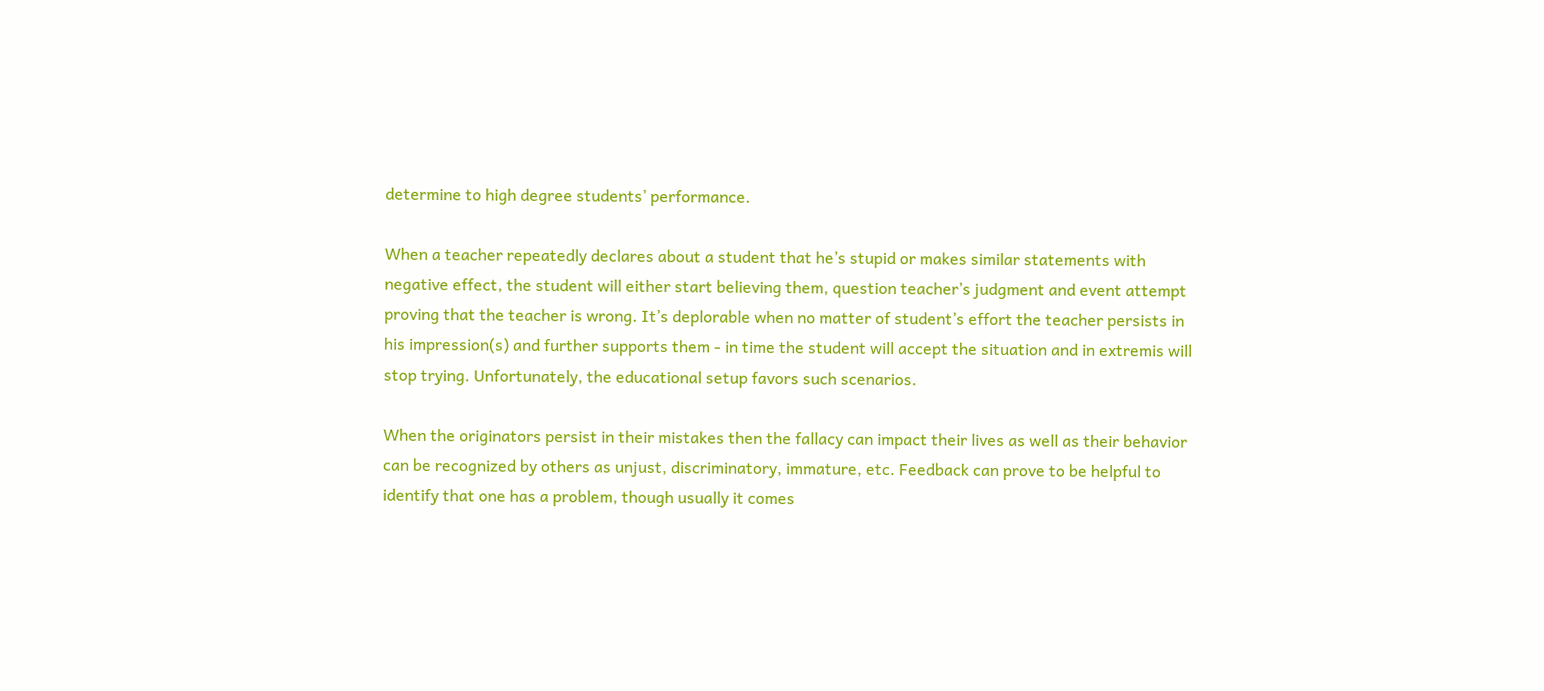determine to high degree students’ performance.

When a teacher repeatedly declares about a student that he’s stupid or makes similar statements with negative effect, the student will either start believing them, question teacher’s judgment and event attempt proving that the teacher is wrong. It’s deplorable when no matter of student’s effort the teacher persists in his impression(s) and further supports them - in time the student will accept the situation and in extremis will stop trying. Unfortunately, the educational setup favors such scenarios.

When the originators persist in their mistakes then the fallacy can impact their lives as well as their behavior can be recognized by others as unjust, discriminatory, immature, etc. Feedback can prove to be helpful to identify that one has a problem, though usually it comes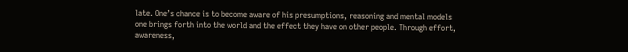late. One’s chance is to become aware of his presumptions, reasoning and mental models one brings forth into the world and the effect they have on other people. Through effort, awareness,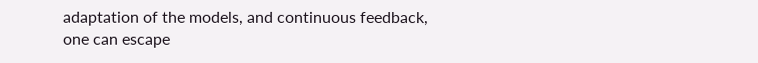adaptation of the models, and continuous feedback, one can escape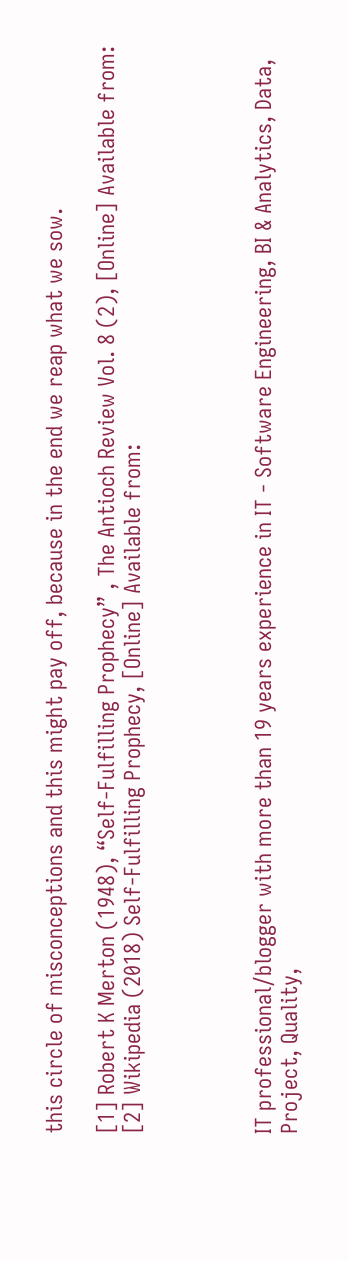this circle of misconceptions and this might pay off, because in the end we reap what we sow.

[1] Robert K Merton (1948), “Self-Fulfilling Prophecy” , The Antioch Review Vol. 8 (2), [Online] Available from:
[2] Wikipedia (2018) Self-Fulfilling Prophecy, [Online] Available from:




IT professional/blogger with more than 19 years experience in IT - Software Engineering, BI & Analytics, Data, Project, Quality,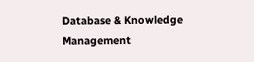Database & Knowledge Management